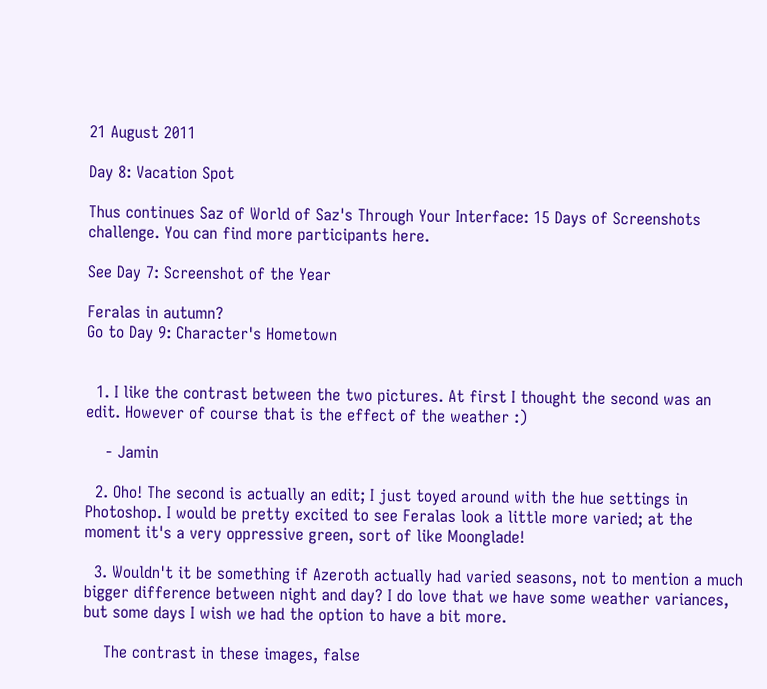21 August 2011

Day 8: Vacation Spot

Thus continues Saz of World of Saz's Through Your Interface: 15 Days of Screenshots challenge. You can find more participants here.

See Day 7: Screenshot of the Year

Feralas in autumn?
Go to Day 9: Character's Hometown


  1. I like the contrast between the two pictures. At first I thought the second was an edit. However of course that is the effect of the weather :)

    - Jamin

  2. Oho! The second is actually an edit; I just toyed around with the hue settings in Photoshop. I would be pretty excited to see Feralas look a little more varied; at the moment it's a very oppressive green, sort of like Moonglade!

  3. Wouldn't it be something if Azeroth actually had varied seasons, not to mention a much bigger difference between night and day? I do love that we have some weather variances, but some days I wish we had the option to have a bit more.

    The contrast in these images, false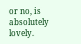or no, is absolutely lovely.